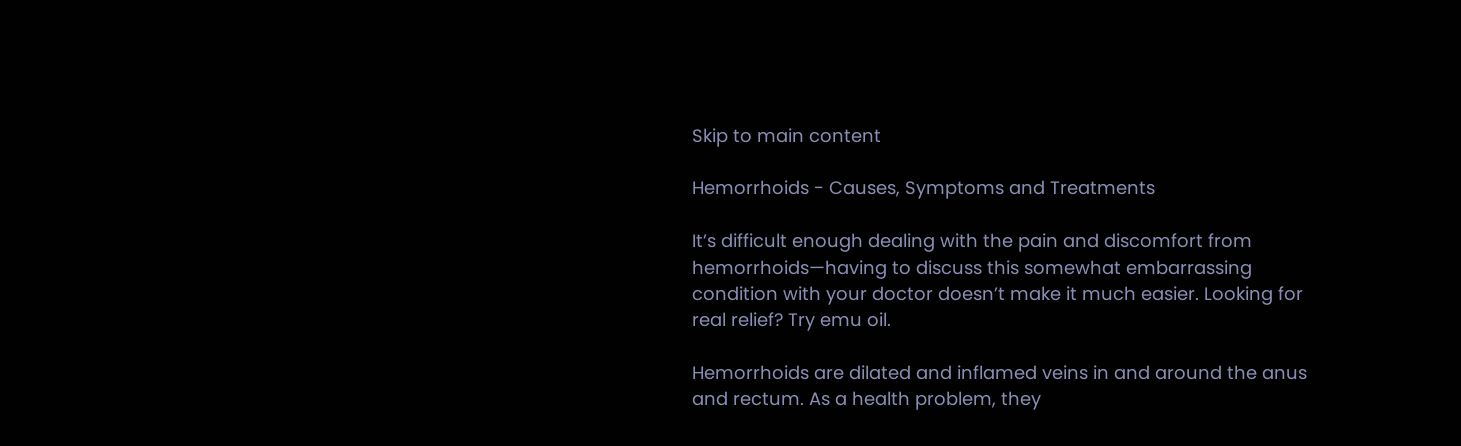Skip to main content

Hemorrhoids - Causes, Symptoms and Treatments

It’s difficult enough dealing with the pain and discomfort from hemorrhoids—having to discuss this somewhat embarrassing condition with your doctor doesn’t make it much easier. Looking for real relief? Try emu oil.

Hemorrhoids are dilated and inflamed veins in and around the anus and rectum. As a health problem, they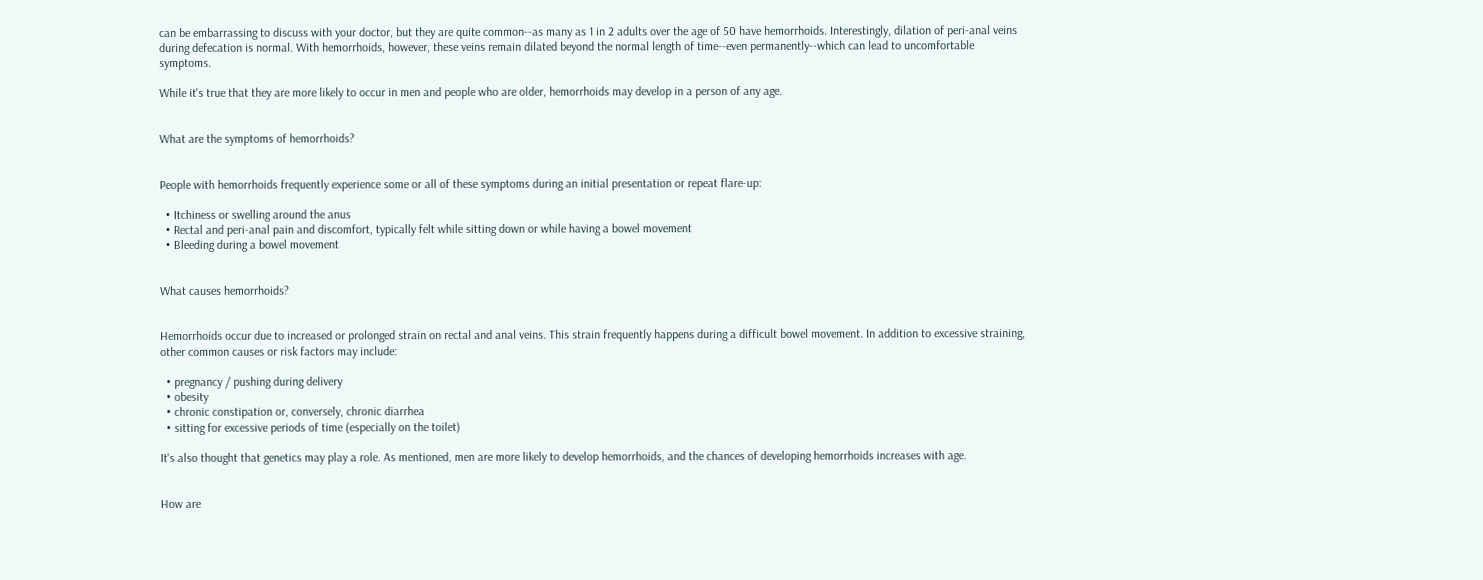can be embarrassing to discuss with your doctor, but they are quite common--as many as 1 in 2 adults over the age of 50 have hemorrhoids. Interestingly, dilation of peri-anal veins during defecation is normal. With hemorrhoids, however, these veins remain dilated beyond the normal length of time--even permanently--which can lead to uncomfortable symptoms.

While it's true that they are more likely to occur in men and people who are older, hemorrhoids may develop in a person of any age.


What are the symptoms of hemorrhoids?


People with hemorrhoids frequently experience some or all of these symptoms during an initial presentation or repeat flare-up:

  • Itchiness or swelling around the anus
  • Rectal and peri-anal pain and discomfort, typically felt while sitting down or while having a bowel movement
  • Bleeding during a bowel movement


What causes hemorrhoids?


Hemorrhoids occur due to increased or prolonged strain on rectal and anal veins. This strain frequently happens during a difficult bowel movement. In addition to excessive straining, other common causes or risk factors may include:

  • pregnancy / pushing during delivery
  • obesity
  • chronic constipation or, conversely, chronic diarrhea
  • sitting for excessive periods of time (especially on the toilet)

It's also thought that genetics may play a role. As mentioned, men are more likely to develop hemorrhoids, and the chances of developing hemorrhoids increases with age.


How are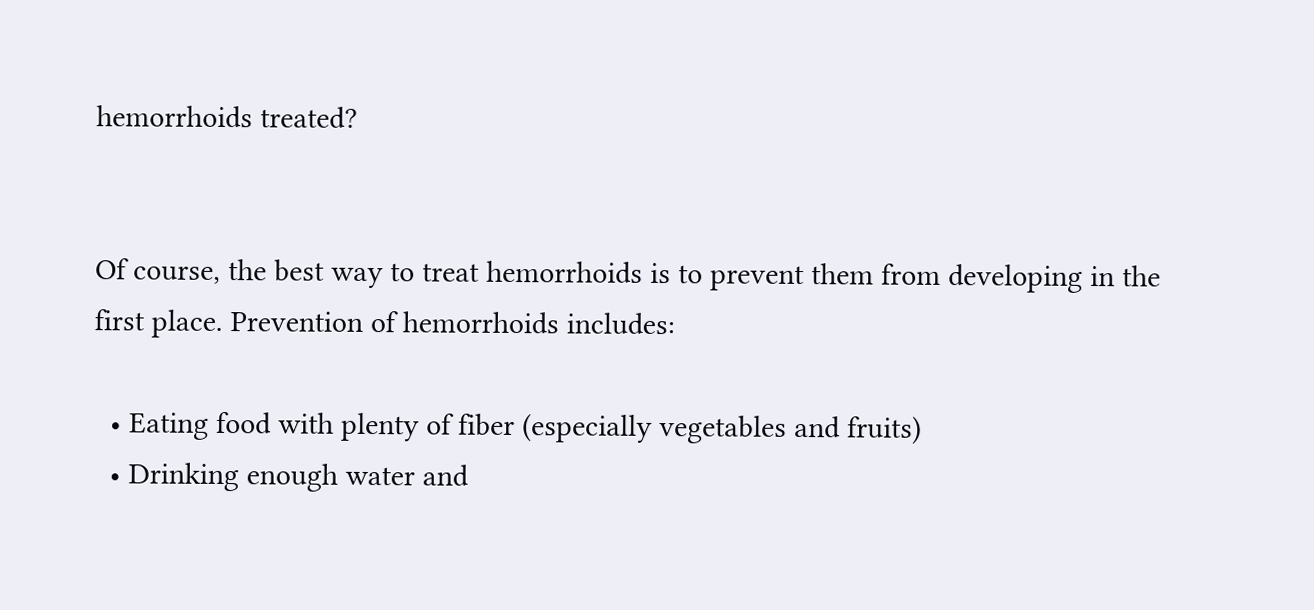hemorrhoids treated?


Of course, the best way to treat hemorrhoids is to prevent them from developing in the first place. Prevention of hemorrhoids includes:

  • Eating food with plenty of fiber (especially vegetables and fruits)
  • Drinking enough water and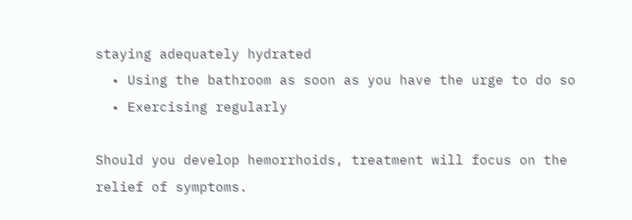staying adequately hydrated
  • Using the bathroom as soon as you have the urge to do so
  • Exercising regularly

Should you develop hemorrhoids, treatment will focus on the relief of symptoms.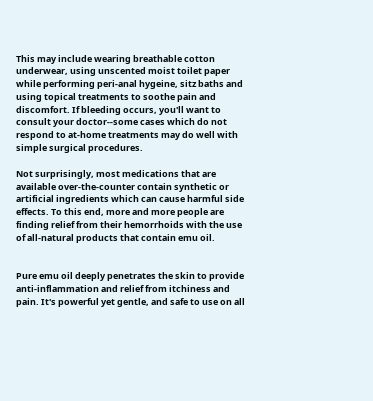This may include wearing breathable cotton underwear, using unscented moist toilet paper while performing peri-anal hygeine, sitz baths and using topical treatments to soothe pain and discomfort. If bleeding occurs, you'll want to consult your doctor--some cases which do not respond to at-home treatments may do well with simple surgical procedures.

Not surprisingly, most medications that are available over-the-counter contain synthetic or artificial ingredients which can cause harmful side effects. To this end, more and more people are finding relief from their hemorrhoids with the use of all-natural products that contain emu oil.


Pure emu oil deeply penetrates the skin to provide anti-inflammation and relief from itchiness and pain. It's powerful yet gentle, and safe to use on all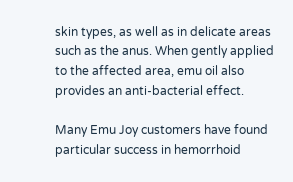skin types, as well as in delicate areas such as the anus. When gently applied to the affected area, emu oil also provides an anti-bacterial effect.

Many Emu Joy customers have found particular success in hemorrhoid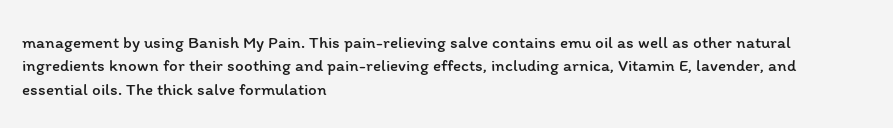management by using Banish My Pain. This pain-relieving salve contains emu oil as well as other natural ingredients known for their soothing and pain-relieving effects, including arnica, Vitamin E, lavender, and essential oils. The thick salve formulation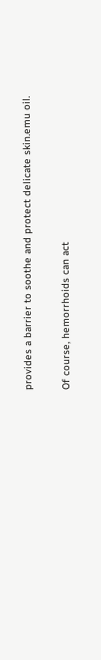provides a barrier to soothe and protect delicate skin.emu oil.

Of course, hemorrhoids can act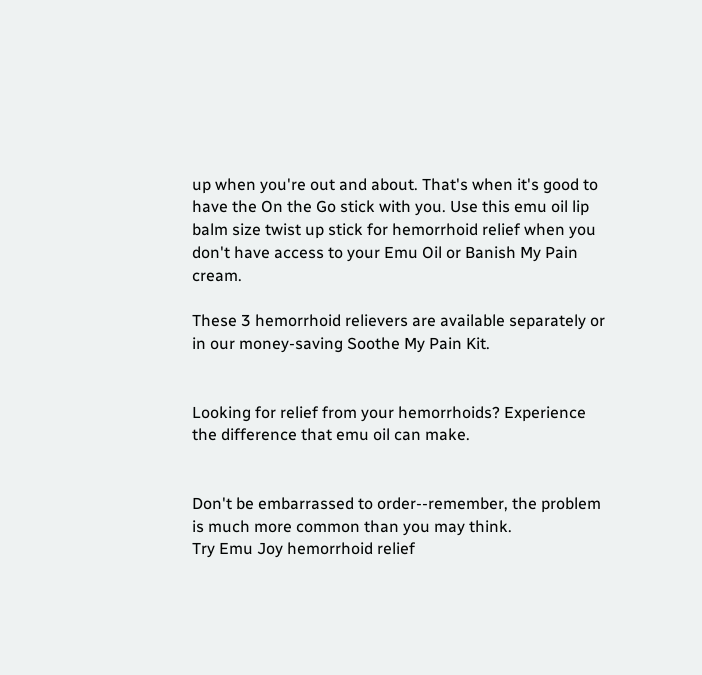up when you're out and about. That's when it's good to have the On the Go stick with you. Use this emu oil lip balm size twist up stick for hemorrhoid relief when you don't have access to your Emu Oil or Banish My Pain cream.

These 3 hemorrhoid relievers are available separately or in our money-saving Soothe My Pain Kit.


Looking for relief from your hemorrhoids? Experience the difference that emu oil can make.


Don't be embarrassed to order--remember, the problem is much more common than you may think.
Try Emu Joy hemorrhoid relief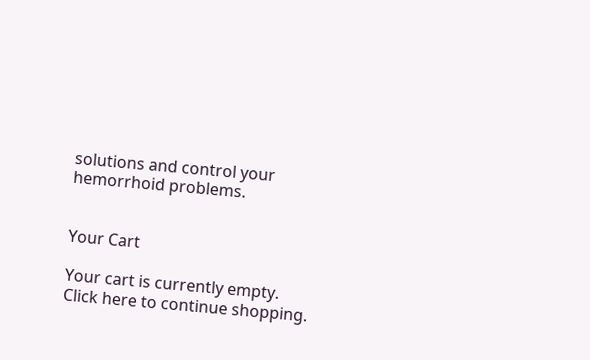solutions and control your hemorrhoid problems.


Your Cart

Your cart is currently empty.
Click here to continue shopping.